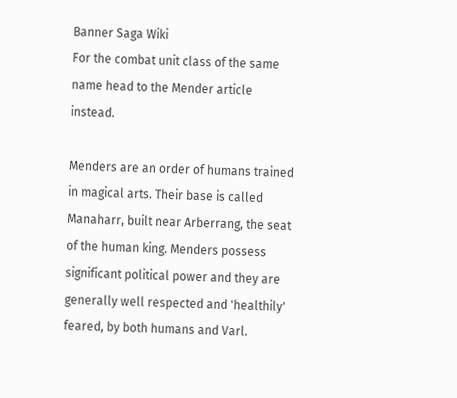Banner Saga Wiki
For the combat unit class of the same name head to the Mender article instead.

Menders are an order of humans trained in magical arts. Their base is called Manaharr, built near Arberrang, the seat of the human king. Menders possess significant political power and they are generally well respected and 'healthily' feared, by both humans and Varl.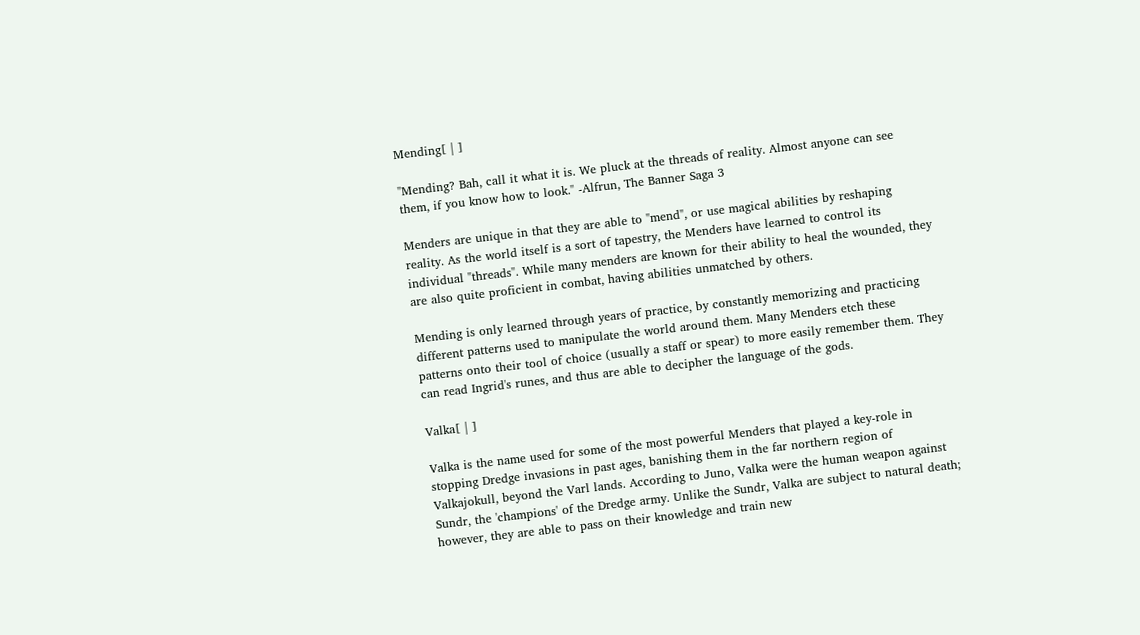Mending[ | ]

"Mending? Bah, call it what it is. We pluck at the threads of reality. Almost anyone can see them, if you know how to look." -Alfrun, The Banner Saga 3

Menders are unique in that they are able to "mend", or use magical abilities by reshaping reality. As the world itself is a sort of tapestry, the Menders have learned to control its individual "threads". While many menders are known for their ability to heal the wounded, they are also quite proficient in combat, having abilities unmatched by others.

Mending is only learned through years of practice, by constantly memorizing and practicing different patterns used to manipulate the world around them. Many Menders etch these patterns onto their tool of choice (usually a staff or spear) to more easily remember them. They can read Ingrid's runes, and thus are able to decipher the language of the gods.

Valka[ | ]

Valka is the name used for some of the most powerful Menders that played a key-role in stopping Dredge invasions in past ages, banishing them in the far northern region of Valkajokull, beyond the Varl lands. According to Juno, Valka were the human weapon against Sundr, the 'champions' of the Dredge army. Unlike the Sundr, Valka are subject to natural death; however, they are able to pass on their knowledge and train new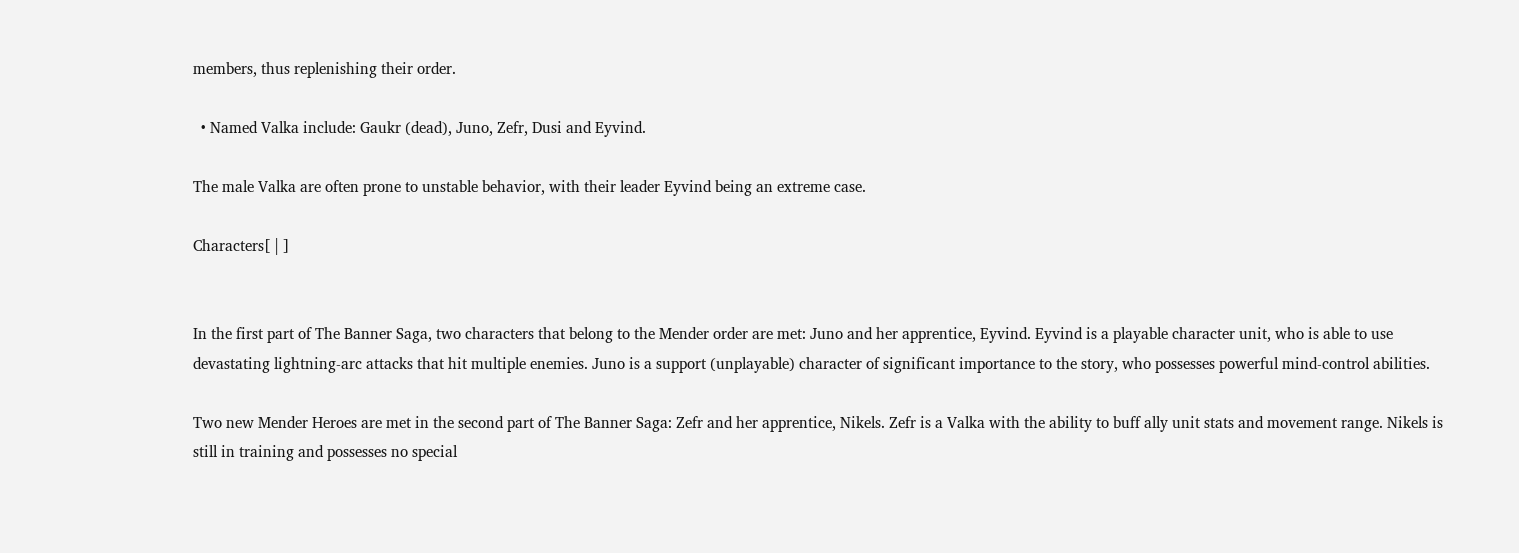members, thus replenishing their order.

  • Named Valka include: Gaukr (dead), Juno, Zefr, Dusi and Eyvind.

The male Valka are often prone to unstable behavior, with their leader Eyvind being an extreme case.

Characters[ | ]


In the first part of The Banner Saga, two characters that belong to the Mender order are met: Juno and her apprentice, Eyvind. Eyvind is a playable character unit, who is able to use devastating lightning-arc attacks that hit multiple enemies. Juno is a support (unplayable) character of significant importance to the story, who possesses powerful mind-control abilities.

Two new Mender Heroes are met in the second part of The Banner Saga: Zefr and her apprentice, Nikels. Zefr is a Valka with the ability to buff ally unit stats and movement range. Nikels is still in training and possesses no special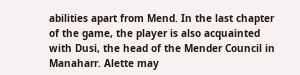abilities apart from Mend. In the last chapter of the game, the player is also acquainted with Dusi, the head of the Mender Council in Manaharr. Alette may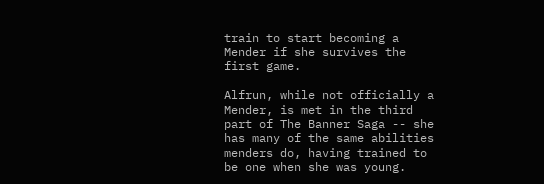train to start becoming a Mender if she survives the first game.

Alfrun, while not officially a Mender, is met in the third part of The Banner Saga -- she has many of the same abilities menders do, having trained to be one when she was young.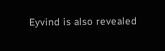Eyvind is also revealed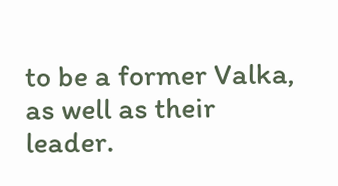to be a former Valka, as well as their leader.